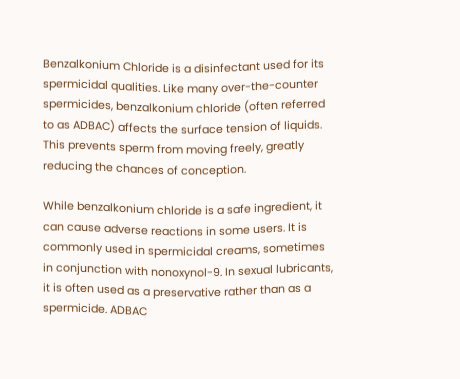Benzalkonium Chloride is a disinfectant used for its spermicidal qualities. Like many over-the-counter spermicides, benzalkonium chloride (often referred to as ADBAC) affects the surface tension of liquids. This prevents sperm from moving freely, greatly reducing the chances of conception.

While benzalkonium chloride is a safe ingredient, it can cause adverse reactions in some users. It is commonly used in spermicidal creams, sometimes in conjunction with nonoxynol-9. In sexual lubricants, it is often used as a preservative rather than as a spermicide. ADBAC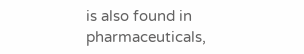is also found in pharmaceuticals,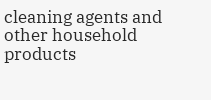cleaning agents and other household products